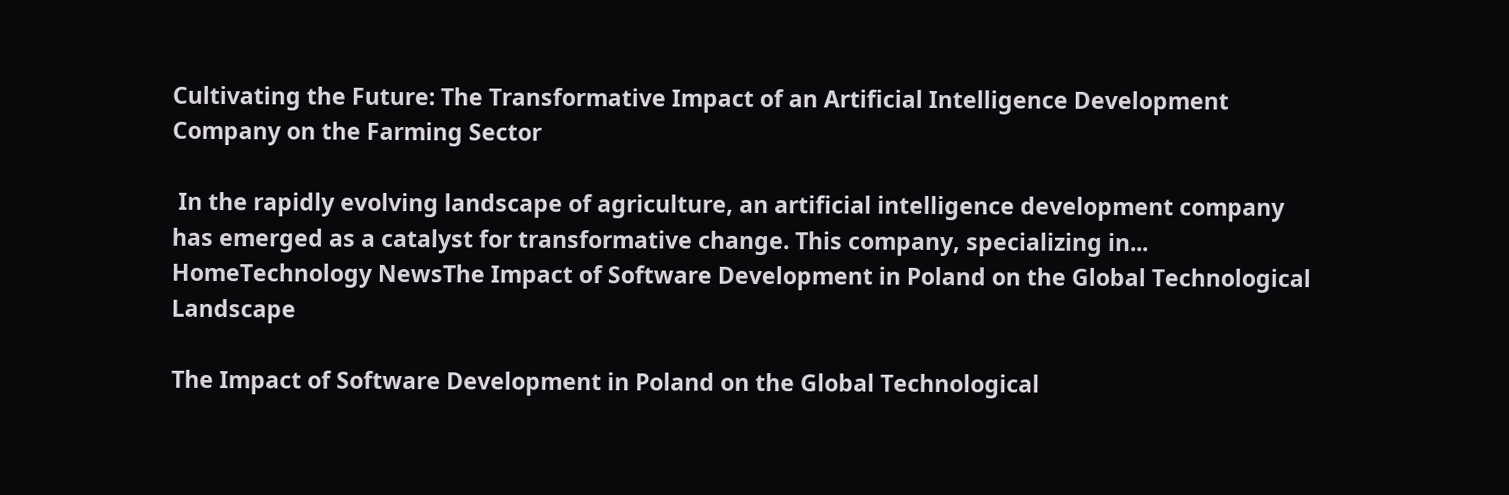Cultivating the Future: The Transformative Impact of an Artificial Intelligence Development Company on the Farming Sector

 In the rapidly evolving landscape of agriculture, an artificial intelligence development company has emerged as a catalyst for transformative change. This company, specializing in...
HomeTechnology NewsThe Impact of Software Development in Poland on the Global Technological Landscape

The Impact of Software Development in Poland on the Global Technological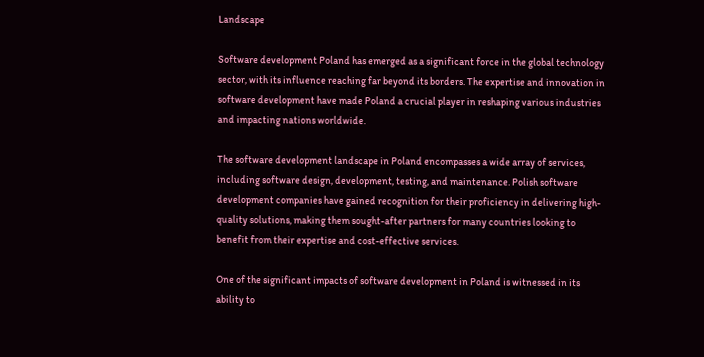Landscape

Software development Poland has emerged as a significant force in the global technology sector, with its influence reaching far beyond its borders. The expertise and innovation in software development have made Poland a crucial player in reshaping various industries and impacting nations worldwide.

The software development landscape in Poland encompasses a wide array of services, including software design, development, testing, and maintenance. Polish software development companies have gained recognition for their proficiency in delivering high-quality solutions, making them sought-after partners for many countries looking to benefit from their expertise and cost-effective services.

One of the significant impacts of software development in Poland is witnessed in its ability to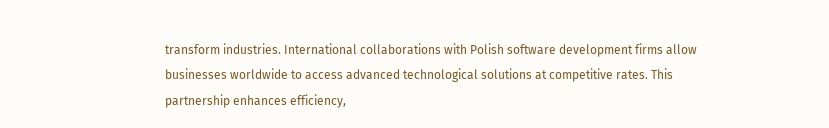transform industries. International collaborations with Polish software development firms allow businesses worldwide to access advanced technological solutions at competitive rates. This partnership enhances efficiency,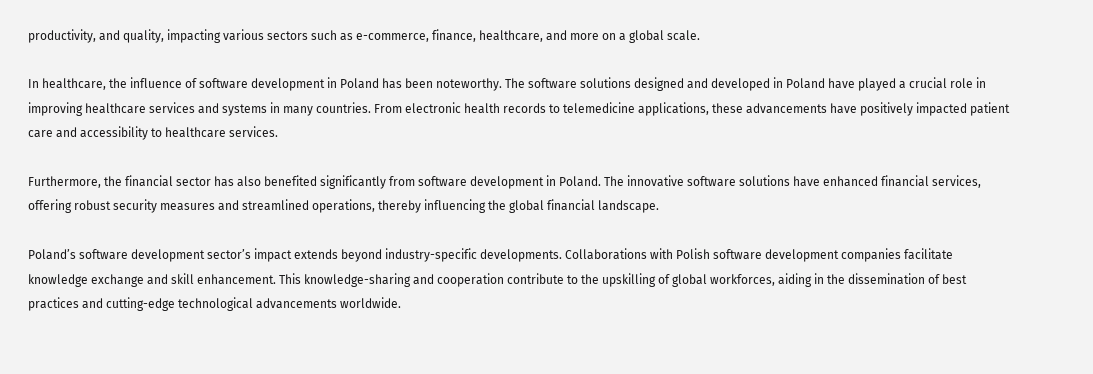productivity, and quality, impacting various sectors such as e-commerce, finance, healthcare, and more on a global scale.

In healthcare, the influence of software development in Poland has been noteworthy. The software solutions designed and developed in Poland have played a crucial role in improving healthcare services and systems in many countries. From electronic health records to telemedicine applications, these advancements have positively impacted patient care and accessibility to healthcare services.

Furthermore, the financial sector has also benefited significantly from software development in Poland. The innovative software solutions have enhanced financial services, offering robust security measures and streamlined operations, thereby influencing the global financial landscape.

Poland’s software development sector’s impact extends beyond industry-specific developments. Collaborations with Polish software development companies facilitate knowledge exchange and skill enhancement. This knowledge-sharing and cooperation contribute to the upskilling of global workforces, aiding in the dissemination of best practices and cutting-edge technological advancements worldwide.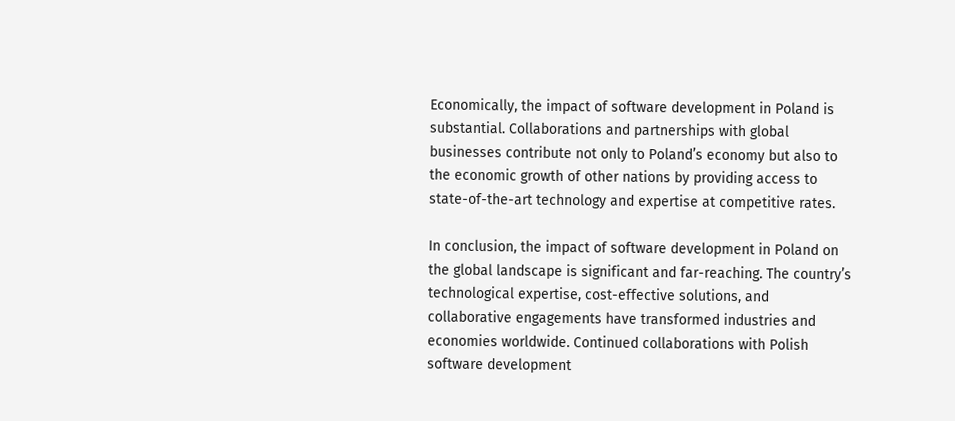Economically, the impact of software development in Poland is substantial. Collaborations and partnerships with global businesses contribute not only to Poland’s economy but also to the economic growth of other nations by providing access to state-of-the-art technology and expertise at competitive rates.

In conclusion, the impact of software development in Poland on the global landscape is significant and far-reaching. The country’s technological expertise, cost-effective solutions, and collaborative engagements have transformed industries and economies worldwide. Continued collaborations with Polish software development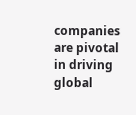companies are pivotal in driving global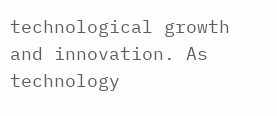technological growth and innovation. As technology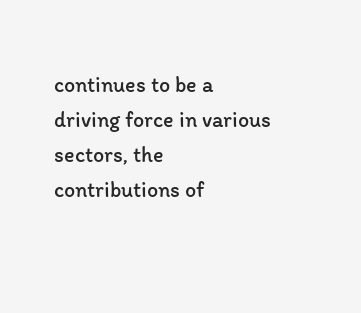continues to be a driving force in various sectors, the contributions of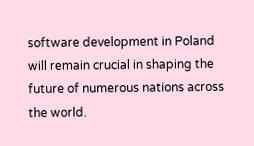software development in Poland will remain crucial in shaping the future of numerous nations across the world.